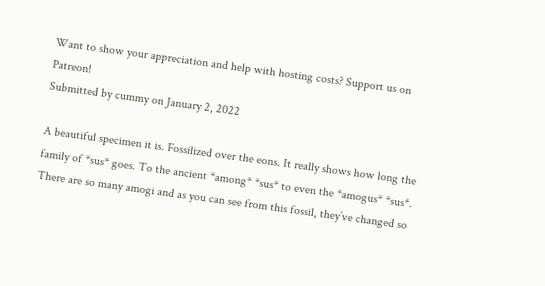Want to show your appreciation and help with hosting costs? Support us on Patreon!
Submitted by cummy on January 2, 2022

A beautiful specimen it is. Fossilized over the eons. It really shows how long the family of *sus* goes. To the ancient *among* *sus* to even the *amogus* *sus*. There are so many amogi and as you can see from this fossil, they’ve changed so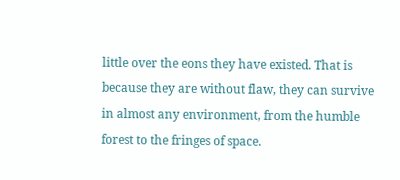little over the eons they have existed. That is because they are without flaw, they can survive in almost any environment, from the humble forest to the fringes of space.